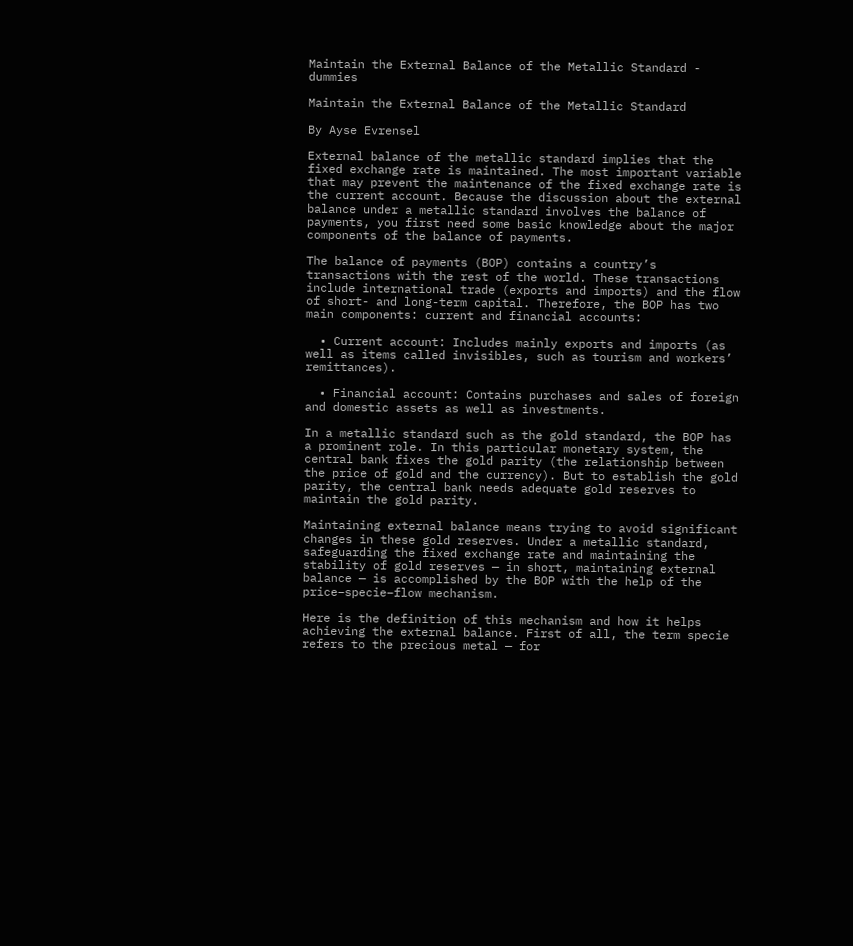Maintain the External Balance of the Metallic Standard - dummies

Maintain the External Balance of the Metallic Standard

By Ayse Evrensel

External balance of the metallic standard implies that the fixed exchange rate is maintained. The most important variable that may prevent the maintenance of the fixed exchange rate is the current account. Because the discussion about the external balance under a metallic standard involves the balance of payments, you first need some basic knowledge about the major components of the balance of payments.

The balance of payments (BOP) contains a country’s transactions with the rest of the world. These transactions include international trade (exports and imports) and the flow of short- and long-term capital. Therefore, the BOP has two main components: current and financial accounts:

  • Current account: Includes mainly exports and imports (as well as items called invisibles, such as tourism and workers’ remittances).

  • Financial account: Contains purchases and sales of foreign and domestic assets as well as investments.

In a metallic standard such as the gold standard, the BOP has a prominent role. In this particular monetary system, the central bank fixes the gold parity (the relationship between the price of gold and the currency). But to establish the gold parity, the central bank needs adequate gold reserves to maintain the gold parity.

Maintaining external balance means trying to avoid significant changes in these gold reserves. Under a metallic standard, safeguarding the fixed exchange rate and maintaining the stability of gold reserves — in short, maintaining external balance — is accomplished by the BOP with the help of the price–specie–flow mechanism.

Here is the definition of this mechanism and how it helps achieving the external balance. First of all, the term specie refers to the precious metal — for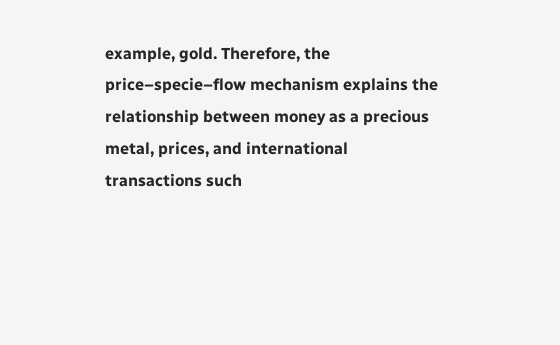example, gold. Therefore, the price–specie–flow mechanism explains the relationship between money as a precious metal, prices, and international transactions such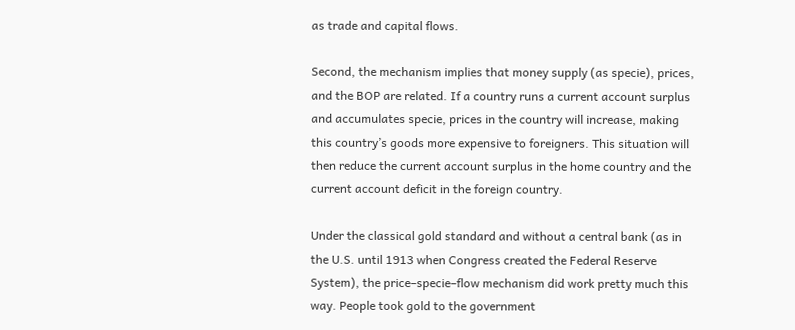as trade and capital flows.

Second, the mechanism implies that money supply (as specie), prices, and the BOP are related. If a country runs a current account surplus and accumulates specie, prices in the country will increase, making this country’s goods more expensive to foreigners. This situation will then reduce the current account surplus in the home country and the current account deficit in the foreign country.

Under the classical gold standard and without a central bank (as in the U.S. until 1913 when Congress created the Federal Reserve System), the price–specie–flow mechanism did work pretty much this way. People took gold to the government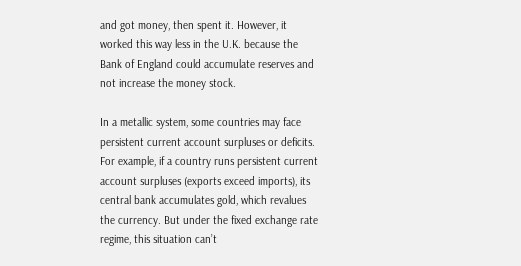and got money, then spent it. However, it worked this way less in the U.K. because the Bank of England could accumulate reserves and not increase the money stock.

In a metallic system, some countries may face persistent current account surpluses or deficits. For example, if a country runs persistent current account surpluses (exports exceed imports), its central bank accumulates gold, which revalues the currency. But under the fixed exchange rate regime, this situation can’t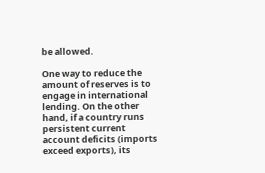be allowed.

One way to reduce the amount of reserves is to engage in international lending. On the other hand, if a country runs persistent current account deficits (imports exceed exports), its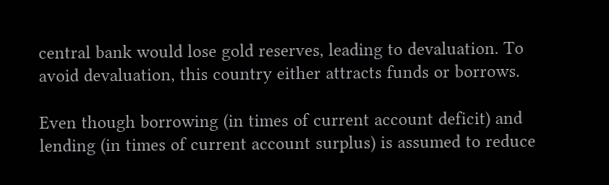central bank would lose gold reserves, leading to devaluation. To avoid devaluation, this country either attracts funds or borrows.

Even though borrowing (in times of current account deficit) and lending (in times of current account surplus) is assumed to reduce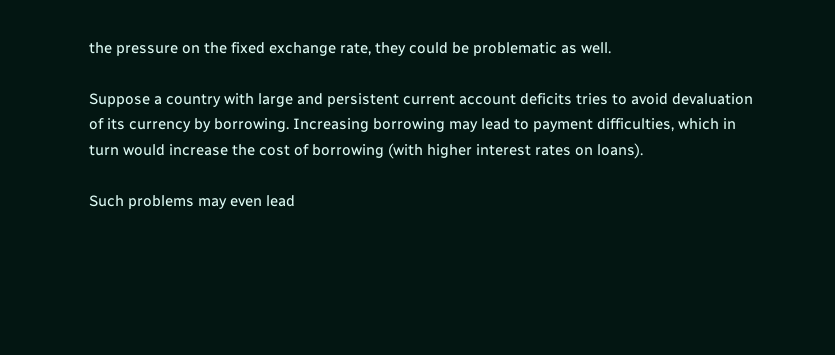the pressure on the fixed exchange rate, they could be problematic as well.

Suppose a country with large and persistent current account deficits tries to avoid devaluation of its currency by borrowing. Increasing borrowing may lead to payment difficulties, which in turn would increase the cost of borrowing (with higher interest rates on loans).

Such problems may even lead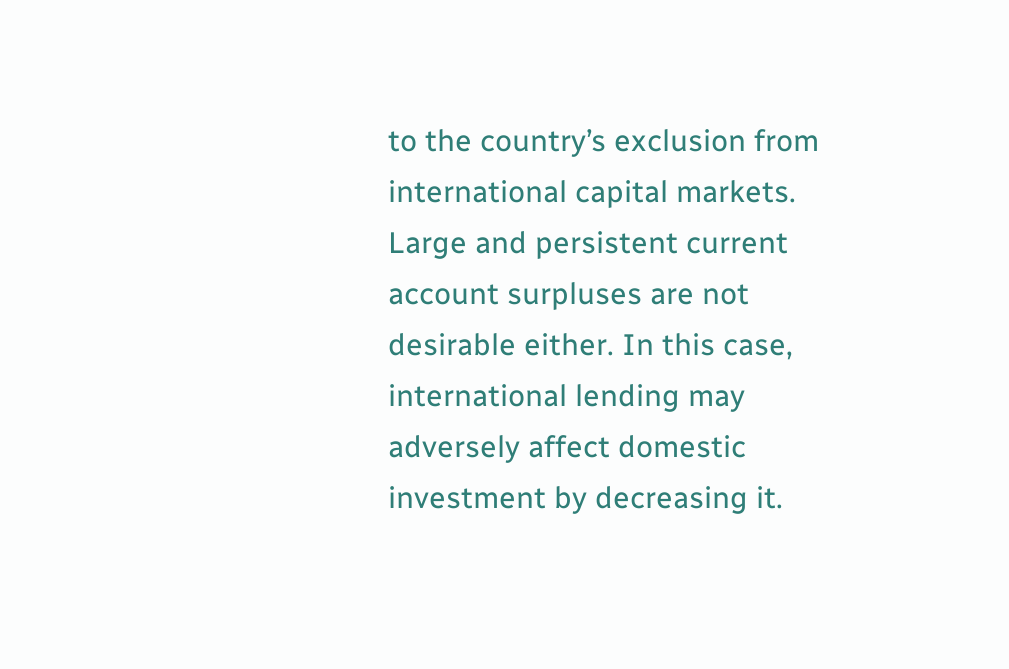to the country’s exclusion from international capital markets. Large and persistent current account surpluses are not desirable either. In this case, international lending may adversely affect domestic investment by decreasing it.